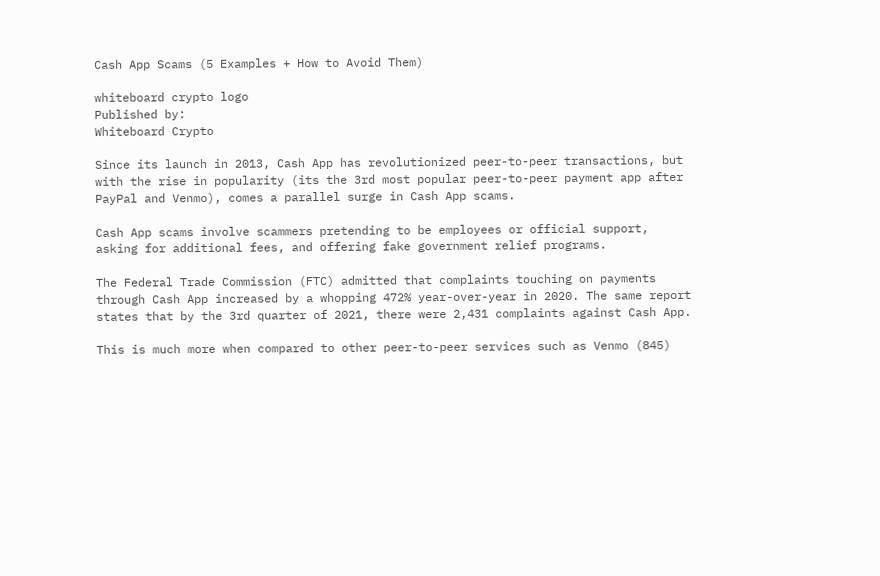Cash App Scams (5 Examples + How to Avoid Them)

whiteboard crypto logo
Published by:
Whiteboard Crypto

Since its launch in 2013, Cash App has revolutionized peer-to-peer transactions, but with the rise in popularity (its the 3rd most popular peer-to-peer payment app after PayPal and Venmo), comes a parallel surge in Cash App scams.

Cash App scams involve scammers pretending to be employees or official support, asking for additional fees, and offering fake government relief programs.

The Federal Trade Commission (FTC) admitted that complaints touching on payments through Cash App increased by a whopping 472% year-over-year in 2020. The same report states that by the 3rd quarter of 2021, there were 2,431 complaints against Cash App.

This is much more when compared to other peer-to-peer services such as Venmo (845)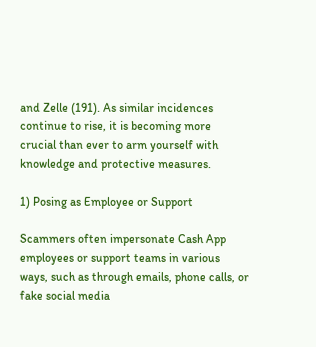and Zelle (191). As similar incidences continue to rise, it is becoming more crucial than ever to arm yourself with knowledge and protective measures.

1) Posing as Employee or Support

Scammers often impersonate Cash App employees or support teams in various ways, such as through emails, phone calls, or fake social media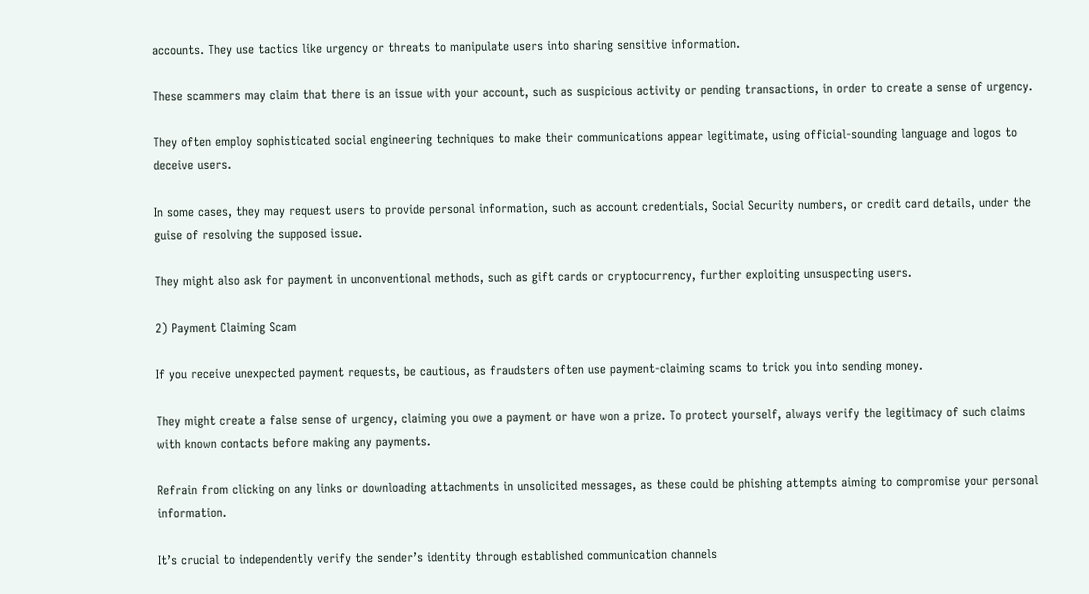accounts. They use tactics like urgency or threats to manipulate users into sharing sensitive information.

These scammers may claim that there is an issue with your account, such as suspicious activity or pending transactions, in order to create a sense of urgency.

They often employ sophisticated social engineering techniques to make their communications appear legitimate, using official-sounding language and logos to deceive users.

In some cases, they may request users to provide personal information, such as account credentials, Social Security numbers, or credit card details, under the guise of resolving the supposed issue.

They might also ask for payment in unconventional methods, such as gift cards or cryptocurrency, further exploiting unsuspecting users.

2) Payment Claiming Scam

If you receive unexpected payment requests, be cautious, as fraudsters often use payment-claiming scams to trick you into sending money.

They might create a false sense of urgency, claiming you owe a payment or have won a prize. To protect yourself, always verify the legitimacy of such claims with known contacts before making any payments.

Refrain from clicking on any links or downloading attachments in unsolicited messages, as these could be phishing attempts aiming to compromise your personal information.

It’s crucial to independently verify the sender’s identity through established communication channels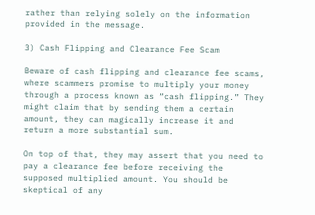rather than relying solely on the information provided in the message.

3) Cash Flipping and Clearance Fee Scam

Beware of cash flipping and clearance fee scams, where scammers promise to multiply your money through a process known as “cash flipping.” They might claim that by sending them a certain amount, they can magically increase it and return a more substantial sum.

On top of that, they may assert that you need to pay a clearance fee before receiving the supposed multiplied amount. You should be skeptical of any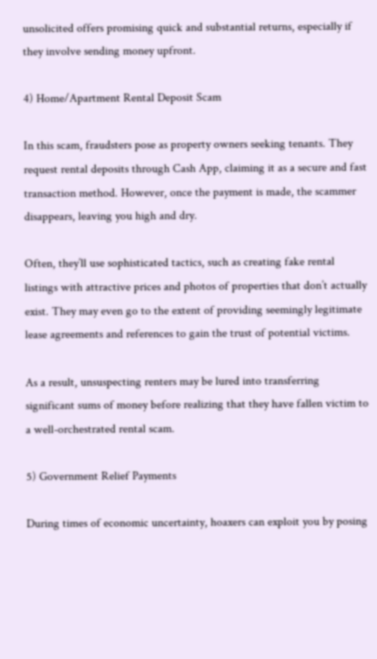unsolicited offers promising quick and substantial returns, especially if they involve sending money upfront.

4) Home/Apartment Rental Deposit Scam

In this scam, fraudsters pose as property owners seeking tenants. They request rental deposits through Cash App, claiming it as a secure and fast transaction method. However, once the payment is made, the scammer disappears, leaving you high and dry.

Often, they’ll use sophisticated tactics, such as creating fake rental listings with attractive prices and photos of properties that don’t actually exist. They may even go to the extent of providing seemingly legitimate lease agreements and references to gain the trust of potential victims.

As a result, unsuspecting renters may be lured into transferring significant sums of money before realizing that they have fallen victim to a well-orchestrated rental scam.

5) Government Relief Payments

During times of economic uncertainty, hoaxers can exploit you by posing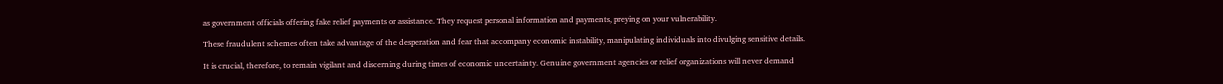as government officials offering fake relief payments or assistance. They request personal information and payments, preying on your vulnerability.

These fraudulent schemes often take advantage of the desperation and fear that accompany economic instability, manipulating individuals into divulging sensitive details.

It is crucial, therefore, to remain vigilant and discerning during times of economic uncertainty. Genuine government agencies or relief organizations will never demand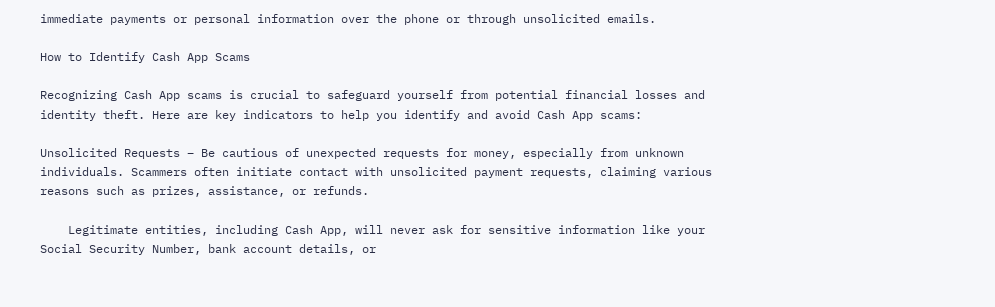immediate payments or personal information over the phone or through unsolicited emails.

How to Identify Cash App Scams

Recognizing Cash App scams is crucial to safeguard yourself from potential financial losses and identity theft. Here are key indicators to help you identify and avoid Cash App scams:

Unsolicited Requests – Be cautious of unexpected requests for money, especially from unknown individuals. Scammers often initiate contact with unsolicited payment requests, claiming various reasons such as prizes, assistance, or refunds.

    Legitimate entities, including Cash App, will never ask for sensitive information like your Social Security Number, bank account details, or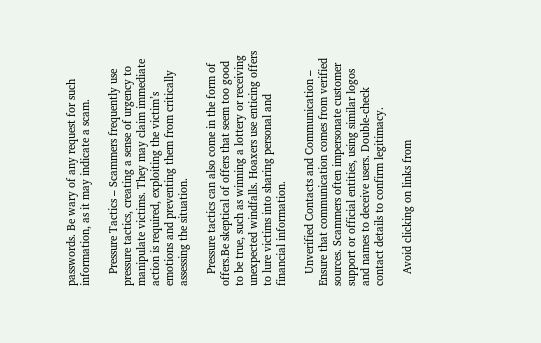passwords. Be wary of any request for such information, as it may indicate a scam.

    Pressure Tactics – Scammers frequently use pressure tactics, creating a sense of urgency to manipulate victims. They may claim immediate action is required, exploiting the victim’s emotions and preventing them from critically assessing the situation.

    Pressure tactics can also come in the form of offers.Be skeptical of offers that seem too good to be true, such as winning a lottery or receiving unexpected windfalls. Hoaxers use enticing offers to lure victims into sharing personal and financial information.

    Unverified Contacts and Communication – Ensure that communication comes from verified sources. Scammers often impersonate customer support or official entities, using similar logos and names to deceive users. Double-check contact details to confirm legitimacy.

    Avoid clicking on links from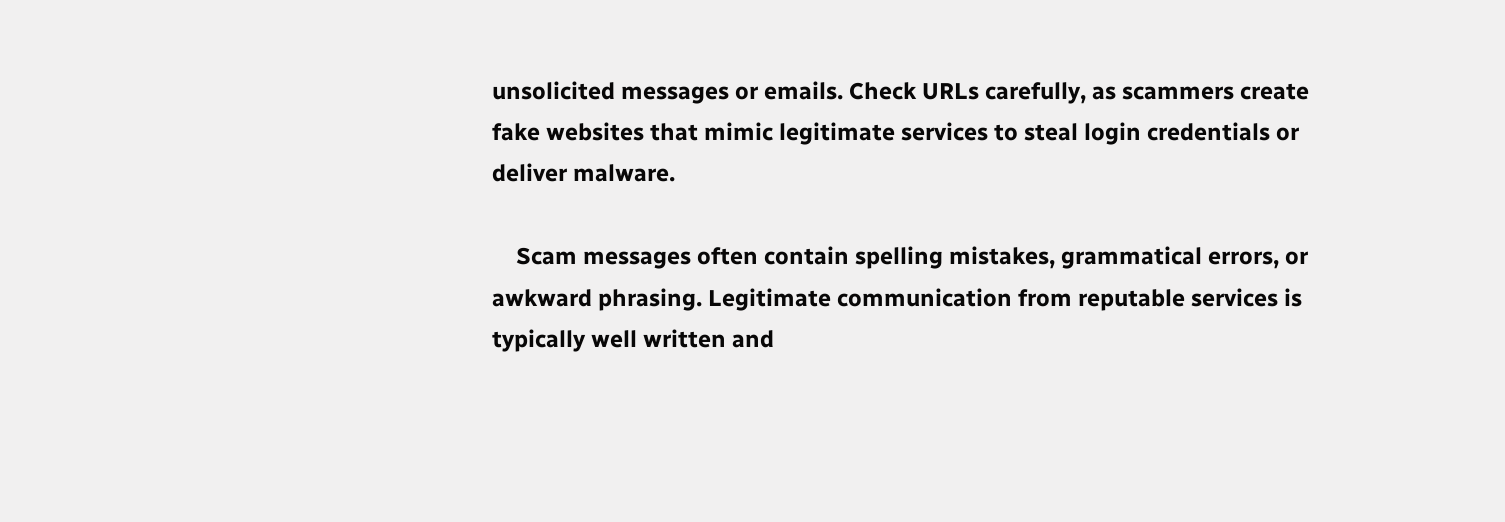unsolicited messages or emails. Check URLs carefully, as scammers create fake websites that mimic legitimate services to steal login credentials or deliver malware.

    Scam messages often contain spelling mistakes, grammatical errors, or awkward phrasing. Legitimate communication from reputable services is typically well written and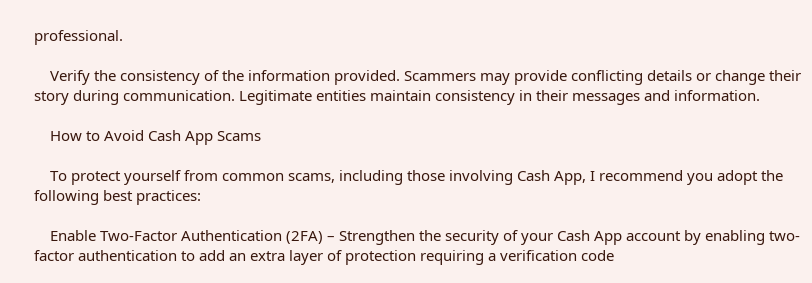professional.

    Verify the consistency of the information provided. Scammers may provide conflicting details or change their story during communication. Legitimate entities maintain consistency in their messages and information.

    How to Avoid Cash App Scams

    To protect yourself from common scams, including those involving Cash App, I recommend you adopt the following best practices:

    Enable Two-Factor Authentication (2FA) – Strengthen the security of your Cash App account by enabling two-factor authentication to add an extra layer of protection requiring a verification code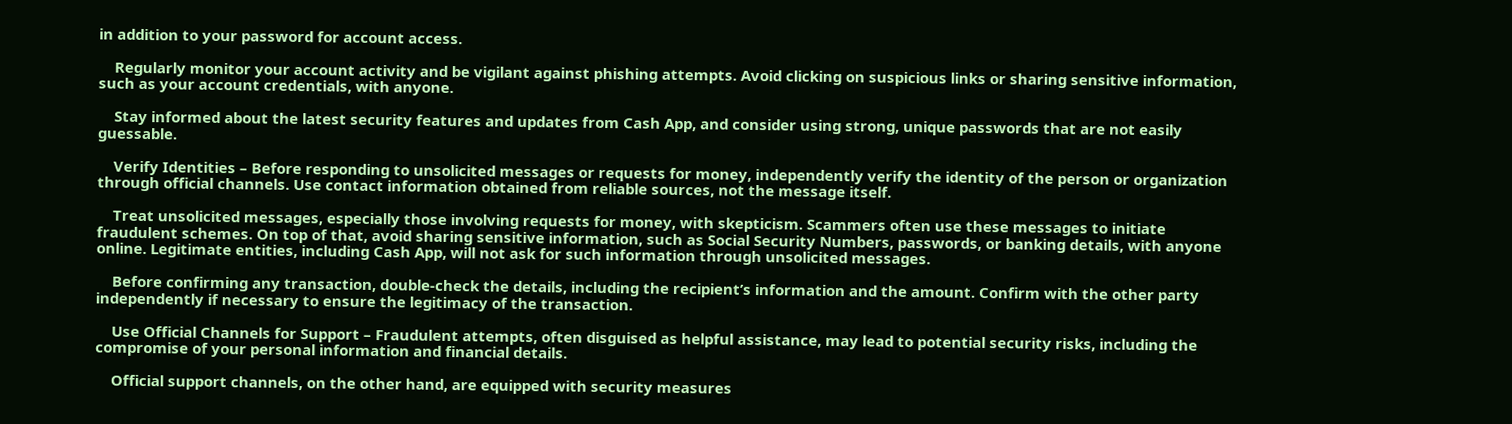in addition to your password for account access.

    Regularly monitor your account activity and be vigilant against phishing attempts. Avoid clicking on suspicious links or sharing sensitive information, such as your account credentials, with anyone.

    Stay informed about the latest security features and updates from Cash App, and consider using strong, unique passwords that are not easily guessable.

    Verify Identities – Before responding to unsolicited messages or requests for money, independently verify the identity of the person or organization through official channels. Use contact information obtained from reliable sources, not the message itself.

    Treat unsolicited messages, especially those involving requests for money, with skepticism. Scammers often use these messages to initiate fraudulent schemes. On top of that, avoid sharing sensitive information, such as Social Security Numbers, passwords, or banking details, with anyone online. Legitimate entities, including Cash App, will not ask for such information through unsolicited messages.

    Before confirming any transaction, double-check the details, including the recipient’s information and the amount. Confirm with the other party independently if necessary to ensure the legitimacy of the transaction.

    Use Official Channels for Support – Fraudulent attempts, often disguised as helpful assistance, may lead to potential security risks, including the compromise of your personal information and financial details.

    Official support channels, on the other hand, are equipped with security measures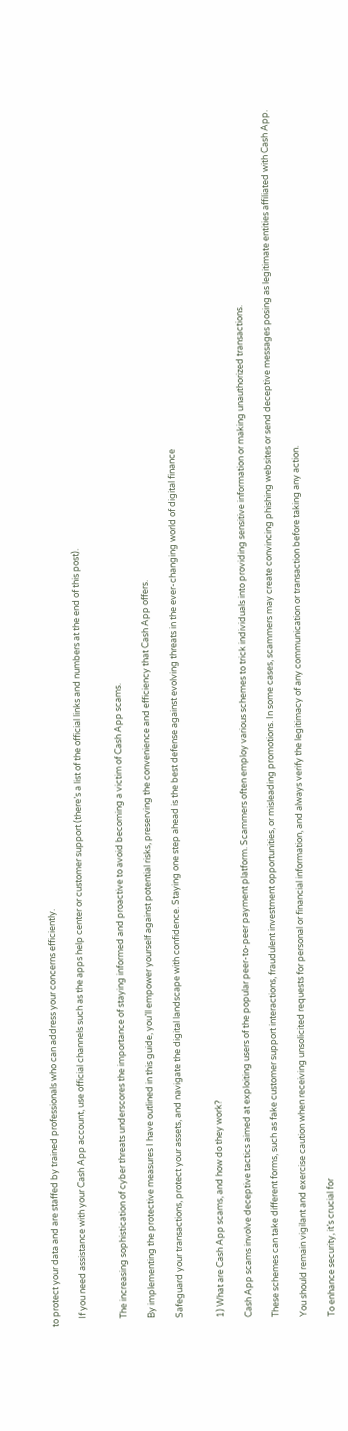to protect your data and are staffed by trained professionals who can address your concerns efficiently.

    If you need assistance with your Cash App account, use official channels such as the apps help center or customer support (there’s a list of the official links and numbers at the end of this post).


    The increasing sophistication of cyber threats underscores the importance of staying informed and proactive to avoid becoming a victim of Cash App scams.

    By implementing the protective measures I have outlined in this guide, you’ll empower yourself against potential risks, preserving the convenience and efficiency that Cash App offers.

    Safeguard your transactions, protect your assets, and navigate the digital landscape with confidence. Staying one step ahead is the best defense against evolving threats in the ever-changing world of digital finance


    1) What are Cash App scams, and how do they work?

    Cash App scams involve deceptive tactics aimed at exploiting users of the popular peer-to-peer payment platform. Scammers often employ various schemes to trick individuals into providing sensitive information or making unauthorized transactions.

    These schemes can take different forms, such as fake customer support interactions, fraudulent investment opportunities, or misleading promotions. In some cases, scammers may create convincing phishing websites or send deceptive messages posing as legitimate entities affiliated with Cash App.

    You should remain vigilant and exercise caution when receiving unsolicited requests for personal or financial information, and always verify the legitimacy of any communication or transaction before taking any action.

    To enhance security, it’s crucial for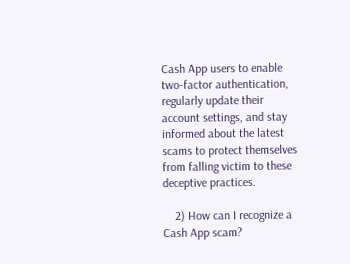Cash App users to enable two-factor authentication, regularly update their account settings, and stay informed about the latest scams to protect themselves from falling victim to these deceptive practices.

    2) How can I recognize a Cash App scam?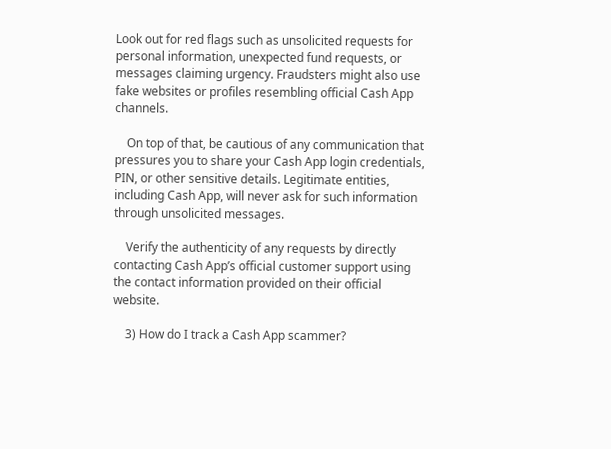Look out for red flags such as unsolicited requests for personal information, unexpected fund requests, or messages claiming urgency. Fraudsters might also use fake websites or profiles resembling official Cash App channels.

    On top of that, be cautious of any communication that pressures you to share your Cash App login credentials, PIN, or other sensitive details. Legitimate entities, including Cash App, will never ask for such information through unsolicited messages.

    Verify the authenticity of any requests by directly contacting Cash App’s official customer support using the contact information provided on their official website.

    3) How do I track a Cash App scammer?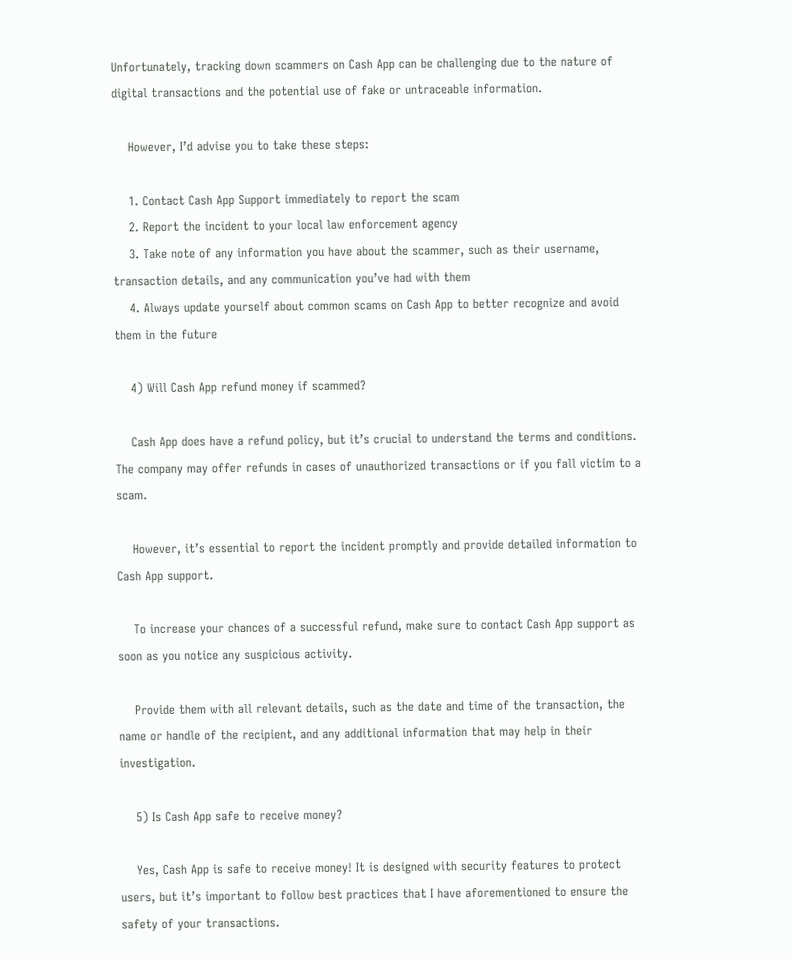Unfortunately, tracking down scammers on Cash App can be challenging due to the nature of digital transactions and the potential use of fake or untraceable information.

    However, I’d advise you to take these steps:

    1. Contact Cash App Support immediately to report the scam
    2. Report the incident to your local law enforcement agency
    3. Take note of any information you have about the scammer, such as their username, transaction details, and any communication you’ve had with them
    4. Always update yourself about common scams on Cash App to better recognize and avoid them in the future

    4) Will Cash App refund money if scammed?

    Cash App does have a refund policy, but it’s crucial to understand the terms and conditions. The company may offer refunds in cases of unauthorized transactions or if you fall victim to a scam.

    However, it’s essential to report the incident promptly and provide detailed information to Cash App support.

    To increase your chances of a successful refund, make sure to contact Cash App support as soon as you notice any suspicious activity.

    Provide them with all relevant details, such as the date and time of the transaction, the name or handle of the recipient, and any additional information that may help in their investigation.

    5) Is Cash App safe to receive money?

    Yes, Cash App is safe to receive money! It is designed with security features to protect users, but it’s important to follow best practices that I have aforementioned to ensure the safety of your transactions.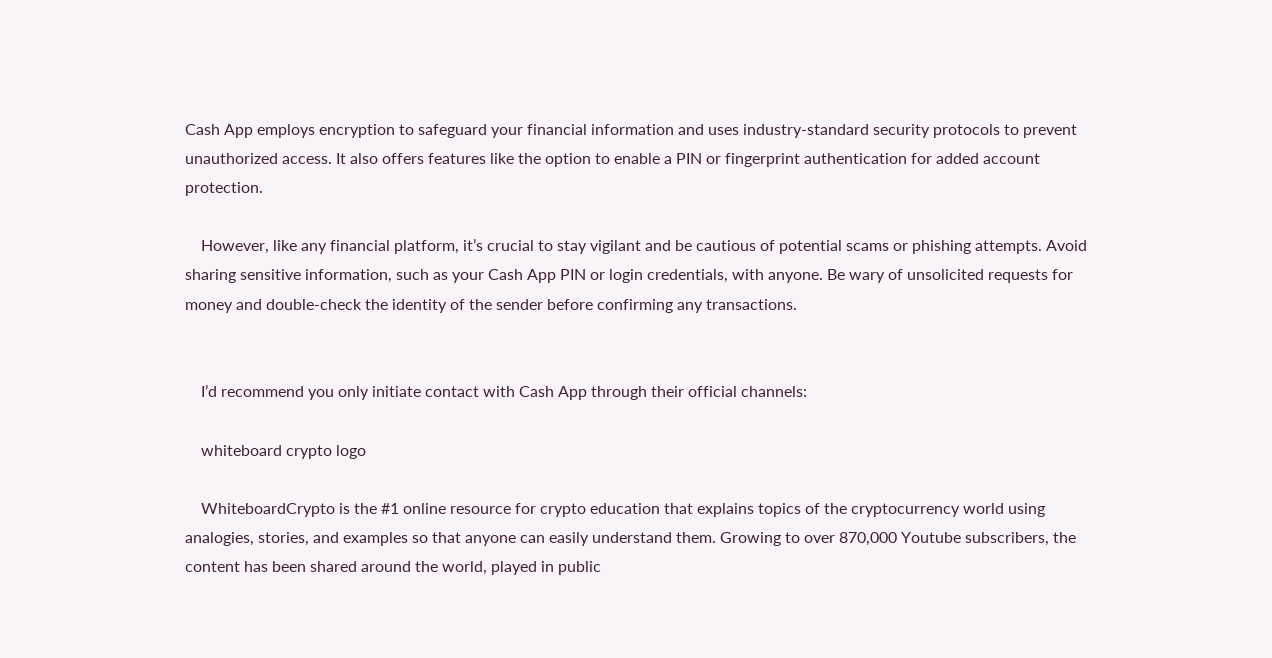Cash App employs encryption to safeguard your financial information and uses industry-standard security protocols to prevent unauthorized access. It also offers features like the option to enable a PIN or fingerprint authentication for added account protection.

    However, like any financial platform, it’s crucial to stay vigilant and be cautious of potential scams or phishing attempts. Avoid sharing sensitive information, such as your Cash App PIN or login credentials, with anyone. Be wary of unsolicited requests for money and double-check the identity of the sender before confirming any transactions.


    I’d recommend you only initiate contact with Cash App through their official channels:

    whiteboard crypto logo

    WhiteboardCrypto is the #1 online resource for crypto education that explains topics of the cryptocurrency world using analogies, stories, and examples so that anyone can easily understand them. Growing to over 870,000 Youtube subscribers, the content has been shared around the world, played in public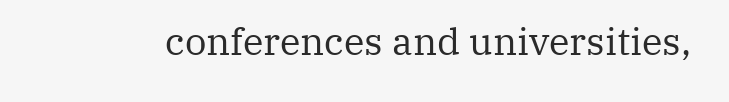conferences and universities,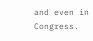and even in Congress.